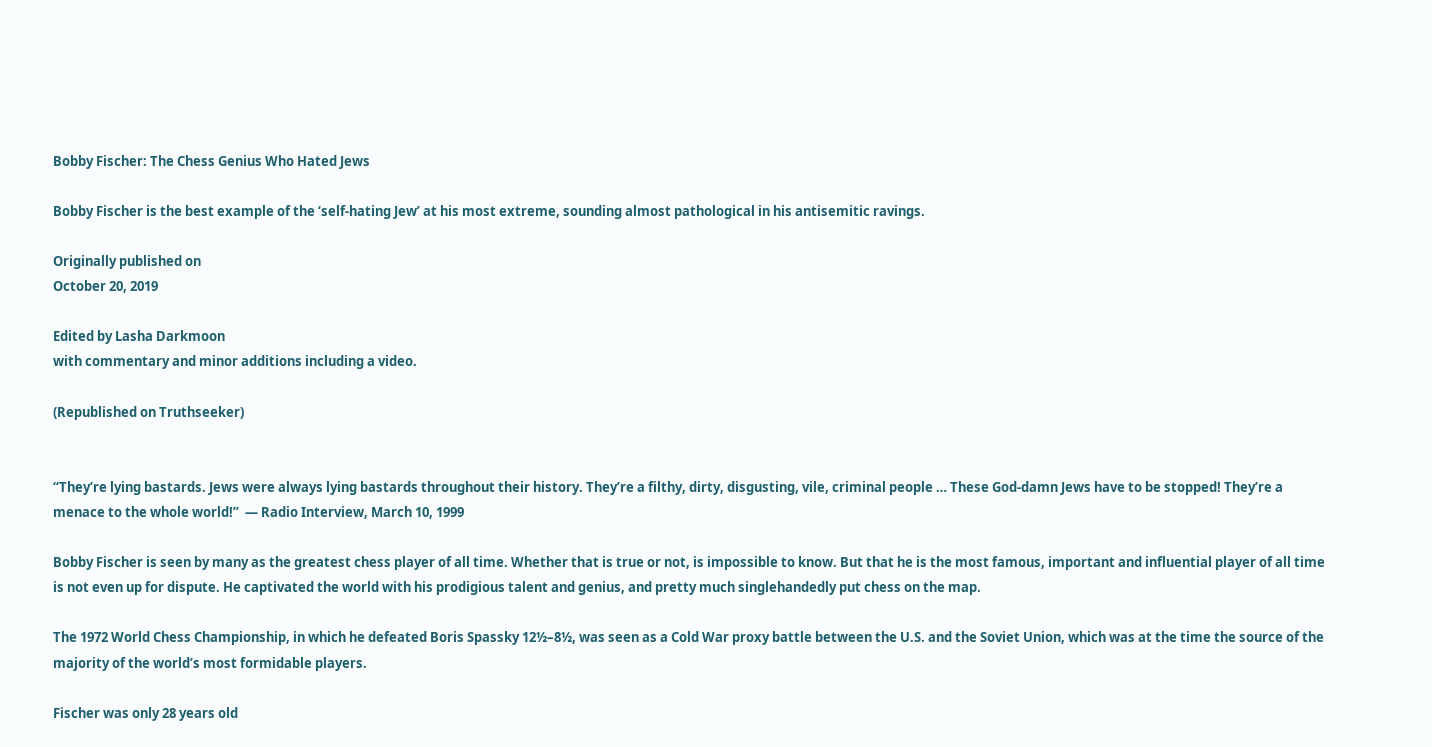Bobby Fischer: The Chess Genius Who Hated Jews

Bobby Fischer is the best example of the ‘self-hating Jew’ at his most extreme, sounding almost pathological in his antisemitic ravings.

Originally published on
October 20, 2019

Edited by Lasha Darkmoon
with commentary and minor additions including a video.

(Republished on Truthseeker)


“They’re lying bastards. Jews were always lying bastards throughout their history. They’re a filthy, dirty, disgusting, vile, criminal people … These God-damn Jews have to be stopped! They’re a menace to the whole world!”  — Radio Interview, March 10, 1999

Bobby Fischer is seen by many as the greatest chess player of all time. Whether that is true or not, is impossible to know. But that he is the most famous, important and influential player of all time is not even up for dispute. He captivated the world with his prodigious talent and genius, and pretty much singlehandedly put chess on the map.

The 1972 World Chess Championship, in which he defeated Boris Spassky 12½–8½, was seen as a Cold War proxy battle between the U.S. and the Soviet Union, which was at the time the source of the majority of the world’s most formidable players.

Fischer was only 28 years old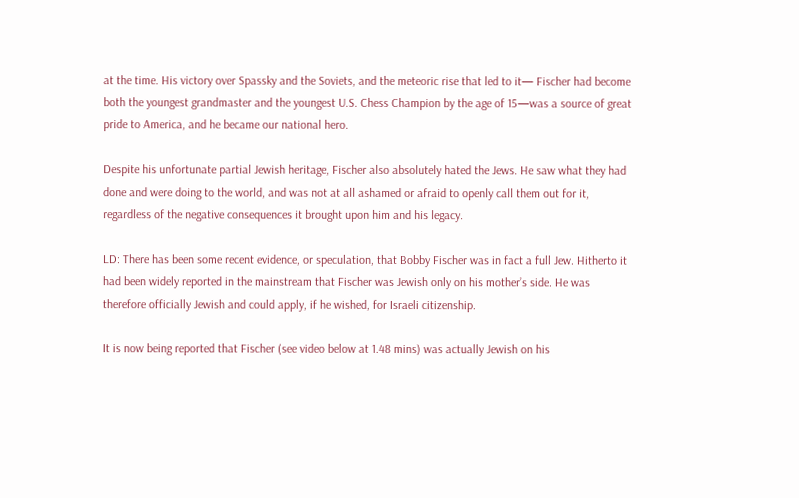at the time. His victory over Spassky and the Soviets, and the meteoric rise that led to it— Fischer had become both the youngest grandmaster and the youngest U.S. Chess Champion by the age of 15—was a source of great pride to America, and he became our national hero.

Despite his unfortunate partial Jewish heritage, Fischer also absolutely hated the Jews. He saw what they had done and were doing to the world, and was not at all ashamed or afraid to openly call them out for it, regardless of the negative consequences it brought upon him and his legacy.

LD: There has been some recent evidence, or speculation, that Bobby Fischer was in fact a full Jew. Hitherto it had been widely reported in the mainstream that Fischer was Jewish only on his mother’s side. He was therefore officially Jewish and could apply, if he wished, for Israeli citizenship.

It is now being reported that Fischer (see video below at 1.48 mins) was actually Jewish on his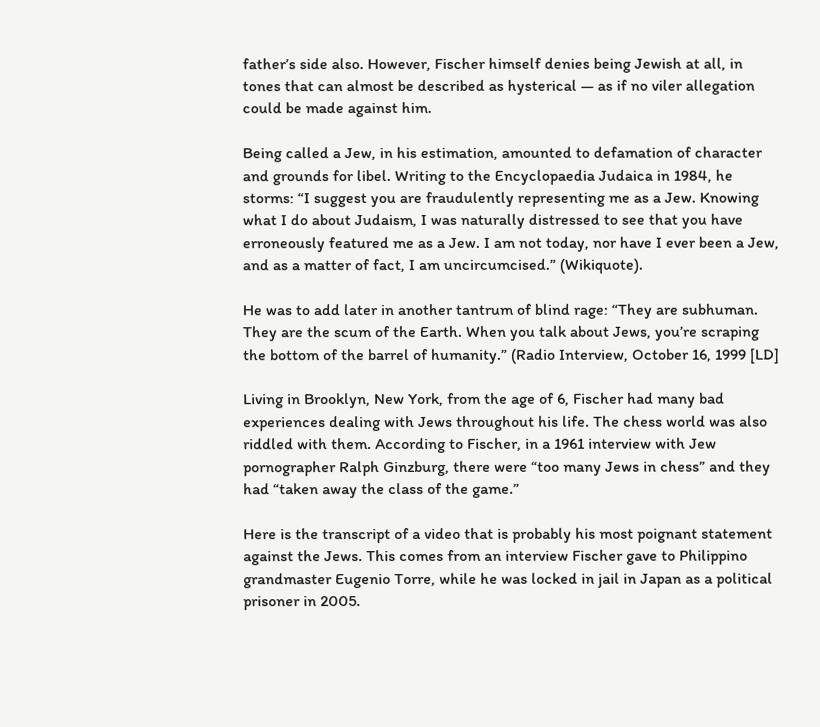father’s side also. However, Fischer himself denies being Jewish at all, in tones that can almost be described as hysterical — as if no viler allegation could be made against him.

Being called a Jew, in his estimation, amounted to defamation of character and grounds for libel. Writing to the Encyclopaedia Judaica in 1984, he storms: “I suggest you are fraudulently representing me as a Jew. Knowing what I do about Judaism, I was naturally distressed to see that you have erroneously featured me as a Jew. I am not today, nor have I ever been a Jew, and as a matter of fact, I am uncircumcised.” (Wikiquote).

He was to add later in another tantrum of blind rage: “They are subhuman. They are the scum of the Earth. When you talk about Jews, you’re scraping the bottom of the barrel of humanity.” (Radio Interview, October 16, 1999 [LD]

Living in Brooklyn, New York, from the age of 6, Fischer had many bad experiences dealing with Jews throughout his life. The chess world was also riddled with them. According to Fischer, in a 1961 interview with Jew pornographer Ralph Ginzburg, there were “too many Jews in chess” and they had “taken away the class of the game.”

Here is the transcript of a video that is probably his most poignant statement against the Jews. This comes from an interview Fischer gave to Philippino grandmaster Eugenio Torre, while he was locked in jail in Japan as a political prisoner in 2005.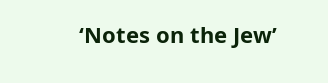‘Notes on the Jew’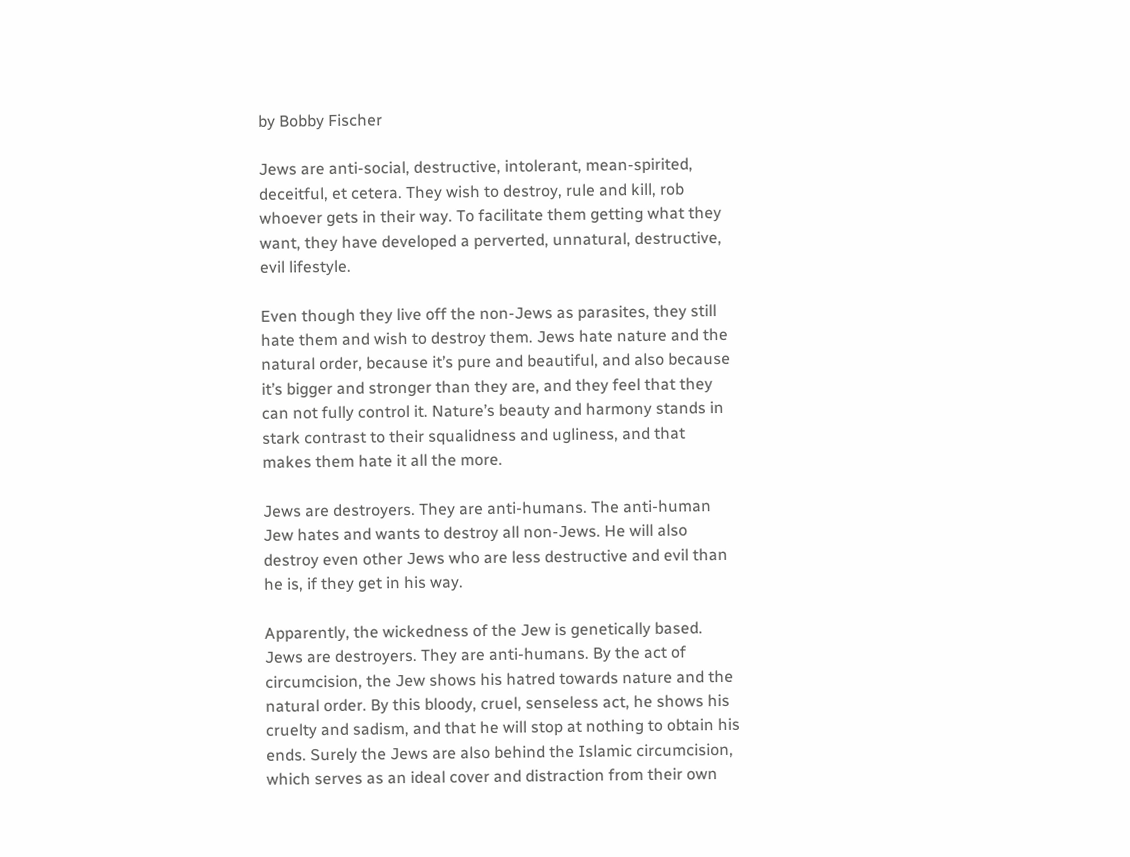by Bobby Fischer

Jews are anti-social, destructive, intolerant, mean-spirited, deceitful, et cetera. They wish to destroy, rule and kill, rob whoever gets in their way. To facilitate them getting what they want, they have developed a perverted, unnatural, destructive, evil lifestyle.

Even though they live off the non-Jews as parasites, they still hate them and wish to destroy them. Jews hate nature and the natural order, because it’s pure and beautiful, and also because it’s bigger and stronger than they are, and they feel that they can not fully control it. Nature’s beauty and harmony stands in stark contrast to their squalidness and ugliness, and that makes them hate it all the more.

Jews are destroyers. They are anti-humans. The anti-human Jew hates and wants to destroy all non-Jews. He will also destroy even other Jews who are less destructive and evil than he is, if they get in his way.

Apparently, the wickedness of the Jew is genetically based. Jews are destroyers. They are anti-humans. By the act of circumcision, the Jew shows his hatred towards nature and the natural order. By this bloody, cruel, senseless act, he shows his cruelty and sadism, and that he will stop at nothing to obtain his ends. Surely the Jews are also behind the Islamic circumcision, which serves as an ideal cover and distraction from their own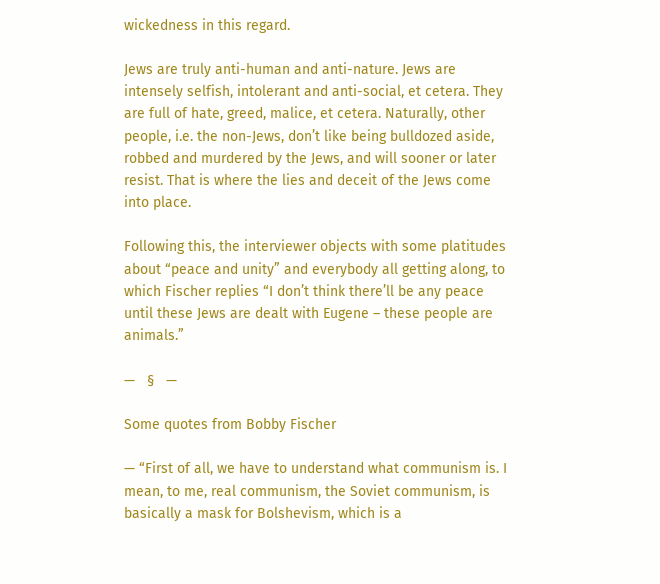wickedness in this regard.

Jews are truly anti-human and anti-nature. Jews are intensely selfish, intolerant and anti-social, et cetera. They are full of hate, greed, malice, et cetera. Naturally, other people, i.e. the non-Jews, don’t like being bulldozed aside, robbed and murdered by the Jews, and will sooner or later resist. That is where the lies and deceit of the Jews come into place.

Following this, the interviewer objects with some platitudes about “peace and unity” and everybody all getting along, to which Fischer replies “I don’t think there’ll be any peace until these Jews are dealt with Eugene – these people are animals.”

—   §   —

Some quotes from Bobby Fischer

— “First of all, we have to understand what communism is. I mean, to me, real communism, the Soviet communism, is basically a mask for Bolshevism, which is a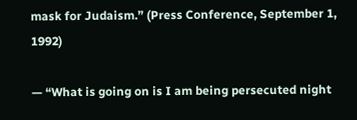mask for Judaism.” (Press Conference, September 1, 1992)

— “What is going on is I am being persecuted night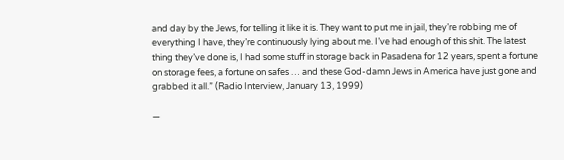and day by the Jews, for telling it like it is. They want to put me in jail, they’re robbing me of everything I have, they’re continuously lying about me. I’ve had enough of this shit. The latest thing they’ve done is, I had some stuff in storage back in Pasadena for 12 years, spent a fortune on storage fees, a fortune on safes … and these God-damn Jews in America have just gone and grabbed it all.” (Radio Interview, January 13, 1999)

—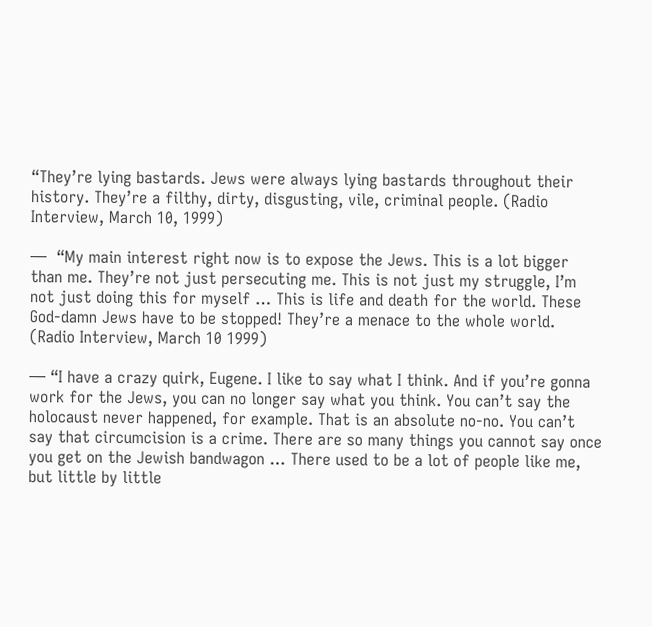“They’re lying bastards. Jews were always lying bastards throughout their history. They’re a filthy, dirty, disgusting, vile, criminal people. (Radio Interview, March 10, 1999)

—  “My main interest right now is to expose the Jews. This is a lot bigger than me. They’re not just persecuting me. This is not just my struggle, I’m not just doing this for myself … This is life and death for the world. These God-damn Jews have to be stopped! They’re a menace to the whole world. (Radio Interview, March 10 1999)

— “I have a crazy quirk, Eugene. I like to say what I think. And if you’re gonna work for the Jews, you can no longer say what you think. You can’t say the holocaust never happened, for example. That is an absolute no-no. You can’t say that circumcision is a crime. There are so many things you cannot say once you get on the Jewish bandwagon … There used to be a lot of people like me, but little by little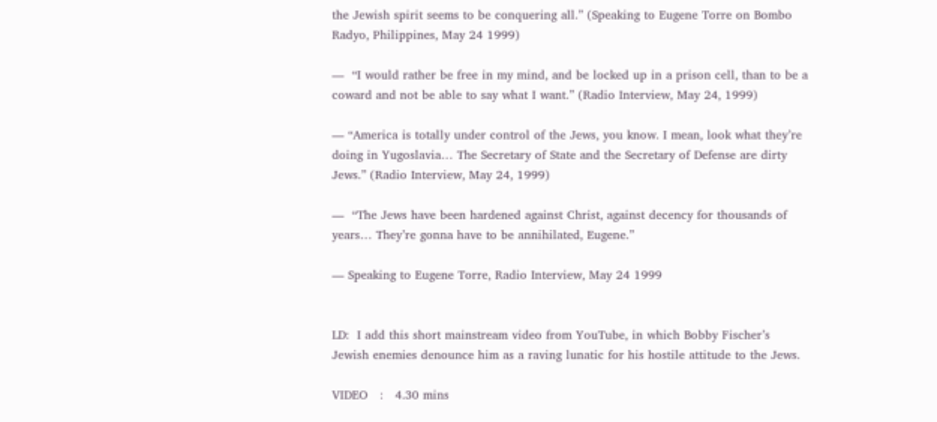the Jewish spirit seems to be conquering all.” (Speaking to Eugene Torre on Bombo Radyo, Philippines, May 24 1999)

—  “I would rather be free in my mind, and be locked up in a prison cell, than to be a coward and not be able to say what I want.” (Radio Interview, May 24, 1999)

— “America is totally under control of the Jews, you know. I mean, look what they’re doing in Yugoslavia… The Secretary of State and the Secretary of Defense are dirty Jews.” (Radio Interview, May 24, 1999)

—  “The Jews have been hardened against Christ, against decency for thousands of years… They’re gonna have to be annihilated, Eugene.”

— Speaking to Eugene Torre, Radio Interview, May 24 1999


LD:  I add this short mainstream video from YouTube, in which Bobby Fischer’s Jewish enemies denounce him as a raving lunatic for his hostile attitude to the Jews.

VIDEO   :   4.30 mins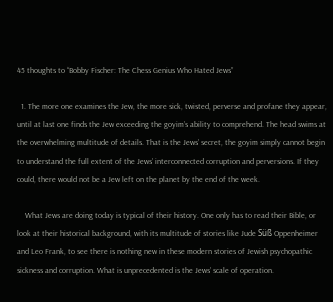45 thoughts to “Bobby Fischer: The Chess Genius Who Hated Jews”

  1. The more one examines the Jew, the more sick, twisted, perverse and profane they appear, until at last one finds the Jew exceeding the goyim’s ability to comprehend. The head swims at the overwhelming multitude of details. That is the Jews’ secret, the goyim simply cannot begin to understand the full extent of the Jews’ interconnected corruption and perversions. If they could, there would not be a Jew left on the planet by the end of the week.

    What Jews are doing today is typical of their history. One only has to read their Bible, or look at their historical background, with its multitude of stories like Jude Süß Oppenheimer and Leo Frank, to see there is nothing new in these modern stories of Jewish psychopathic sickness and corruption. What is unprecedented is the Jews’ scale of operation.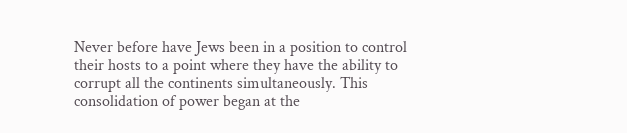Never before have Jews been in a position to control their hosts to a point where they have the ability to corrupt all the continents simultaneously. This consolidation of power began at the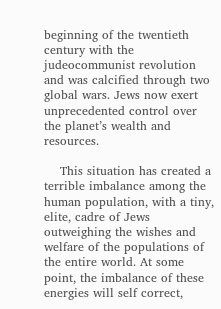beginning of the twentieth century with the judeocommunist revolution and was calcified through two global wars. Jews now exert unprecedented control over the planet’s wealth and resources.

    This situation has created a terrible imbalance among the human population, with a tiny, elite, cadre of Jews outweighing the wishes and welfare of the populations of the entire world. At some point, the imbalance of these energies will self correct,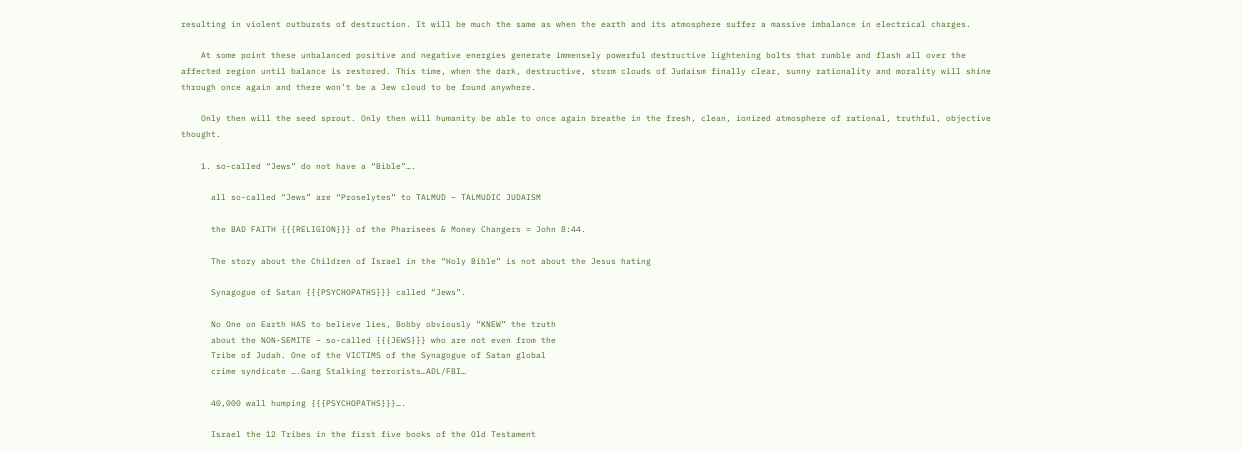resulting in violent outbursts of destruction. It will be much the same as when the earth and its atmosphere suffer a massive imbalance in electrical charges.

    At some point these unbalanced positive and negative energies generate immensely powerful destructive lightening bolts that rumble and flash all over the affected region until balance is restored. This time, when the dark, destructive, storm clouds of Judaism finally clear, sunny rationality and morality will shine through once again and there won’t be a Jew cloud to be found anywhere.

    Only then will the seed sprout. Only then will humanity be able to once again breathe in the fresh, clean, ionized atmosphere of rational, truthful, objective thought.

    1. so-called “Jews” do not have a “Bible”….

      all so-called “Jews” are “Proselytes” to TALMUD – TALMUDIC JUDAISM

      the BAD FAITH {{{RELIGION}}} of the Pharisees & Money Changers = John 8:44.

      The story about the Children of Israel in the “Holy Bible” is not about the Jesus hating

      Synagogue of Satan {{{PSYCHOPATHS}}} called “Jews”.

      No One on Earth HAS to believe lies, Bobby obviously “KNEW” the truth
      about the NON-SEMITE – so-called {{{JEWS}}} who are not even from the
      Tribe of Judah. One of the VICTIMS of the Synagogue of Satan global
      crime syndicate ….Gang Stalking terrorists…ADL/FBI…

      40,000 wall humping {{{PSYCHOPATHS}}}….

      Israel the 12 Tribes in the first five books of the Old Testament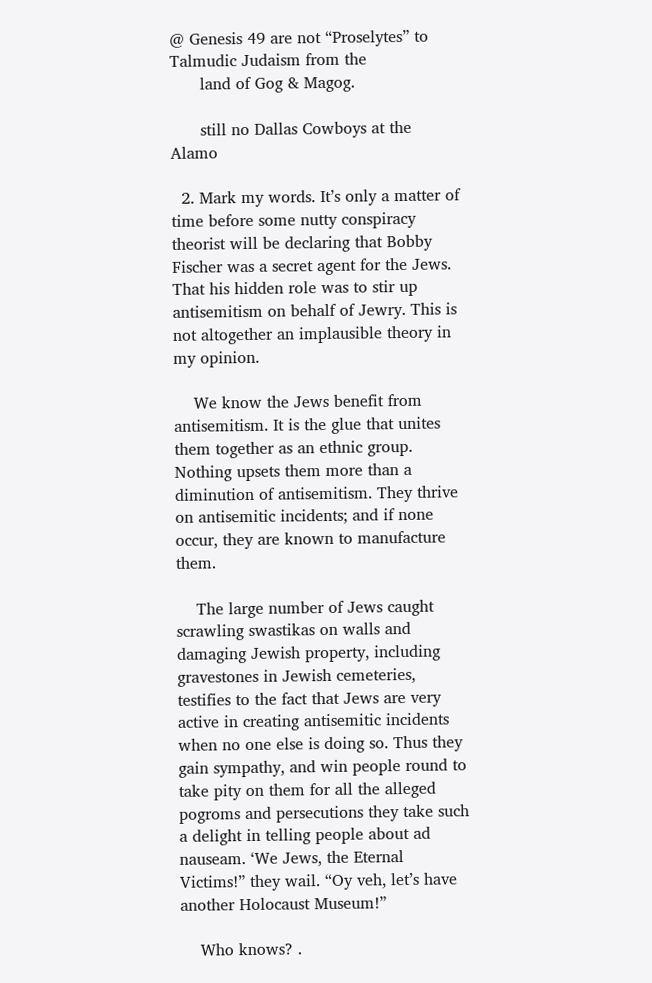@ Genesis 49 are not “Proselytes” to Talmudic Judaism from the
      land of Gog & Magog.

      still no Dallas Cowboys at the Alamo

  2. Mark my words. It’s only a matter of time before some nutty conspiracy theorist will be declaring that Bobby Fischer was a secret agent for the Jews. That his hidden role was to stir up antisemitism on behalf of Jewry. This is not altogether an implausible theory in my opinion.

    We know the Jews benefit from antisemitism. It is the glue that unites them together as an ethnic group. Nothing upsets them more than a diminution of antisemitism. They thrive on antisemitic incidents; and if none occur, they are known to manufacture them.

    The large number of Jews caught scrawling swastikas on walls and damaging Jewish property, including gravestones in Jewish cemeteries, testifies to the fact that Jews are very active in creating antisemitic incidents when no one else is doing so. Thus they gain sympathy, and win people round to take pity on them for all the alleged pogroms and persecutions they take such a delight in telling people about ad nauseam. ‘We Jews, the Eternal Victims!” they wail. “Oy veh, let’s have another Holocaust Museum!”

    Who knows? .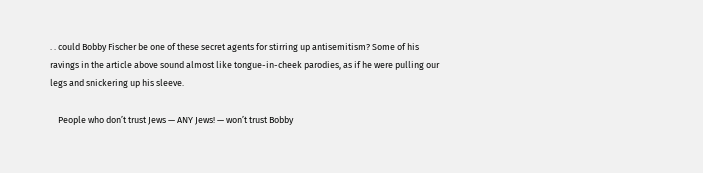. . could Bobby Fischer be one of these secret agents for stirring up antisemitism? Some of his ravings in the article above sound almost like tongue-in-cheek parodies, as if he were pulling our legs and snickering up his sleeve.

    People who don’t trust Jews — ANY Jews! — won’t trust Bobby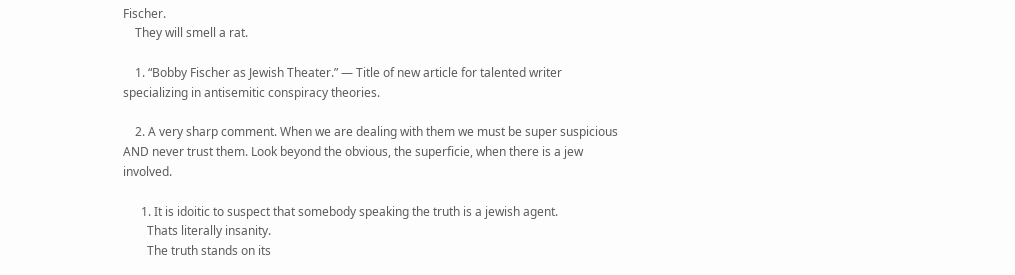Fischer.
    They will smell a rat.

    1. “Bobby Fischer as Jewish Theater.” — Title of new article for talented writer specializing in antisemitic conspiracy theories.

    2. A very sharp comment. When we are dealing with them we must be super suspicious AND never trust them. Look beyond the obvious, the superficie, when there is a jew involved.

      1. It is idoitic to suspect that somebody speaking the truth is a jewish agent.
        Thats literally insanity.
        The truth stands on its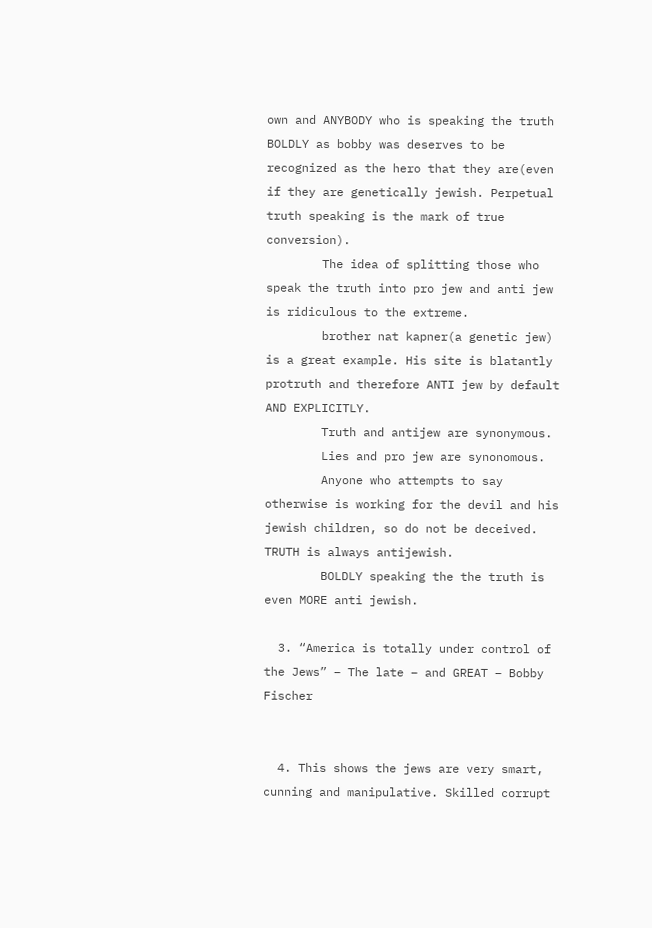own and ANYBODY who is speaking the truth BOLDLY as bobby was deserves to be recognized as the hero that they are(even if they are genetically jewish. Perpetual truth speaking is the mark of true conversion).
        The idea of splitting those who speak the truth into pro jew and anti jew is ridiculous to the extreme.
        brother nat kapner(a genetic jew) is a great example. His site is blatantly protruth and therefore ANTI jew by default AND EXPLICITLY.
        Truth and antijew are synonymous.
        Lies and pro jew are synonomous.
        Anyone who attempts to say otherwise is working for the devil and his jewish children, so do not be deceived. TRUTH is always antijewish.
        BOLDLY speaking the the truth is even MORE anti jewish.

  3. “America is totally under control of the Jews” – The late – and GREAT – Bobby Fischer


  4. This shows the jews are very smart, cunning and manipulative. Skilled corrupt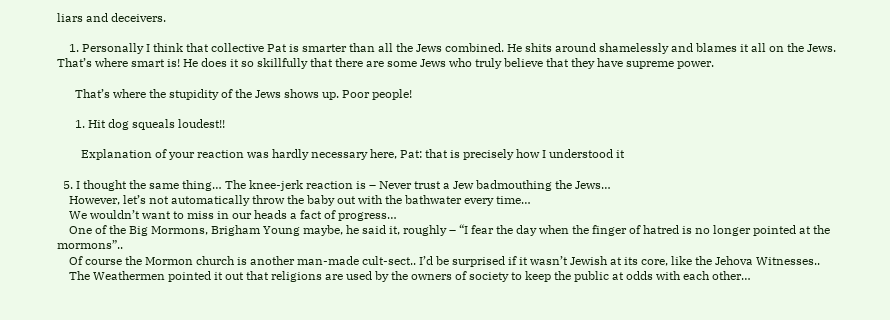liars and deceivers.

    1. Personally I think that collective Pat is smarter than all the Jews combined. He shits around shamelessly and blames it all on the Jews. That’s where smart is! He does it so skillfully that there are some Jews who truly believe that they have supreme power.

      That’s where the stupidity of the Jews shows up. Poor people!

      1. Hit dog squeals loudest!!

        Explanation of your reaction was hardly necessary here, Pat: that is precisely how I understood it

  5. I thought the same thing… The knee-jerk reaction is – Never trust a Jew badmouthing the Jews…
    However, let’s not automatically throw the baby out with the bathwater every time…
    We wouldn’t want to miss in our heads a fact of progress…
    One of the Big Mormons, Brigham Young maybe, he said it, roughly – “I fear the day when the finger of hatred is no longer pointed at the mormons”..
    Of course the Mormon church is another man-made cult-sect.. I’d be surprised if it wasn’t Jewish at its core, like the Jehova Witnesses..
    The Weathermen pointed it out that religions are used by the owners of society to keep the public at odds with each other…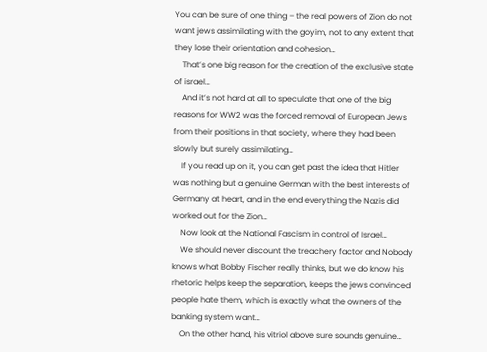You can be sure of one thing – the real powers of Zion do not want jews assimilating with the goyim, not to any extent that they lose their orientation and cohesion…
    That’s one big reason for the creation of the exclusive state of israel…
    And it’s not hard at all to speculate that one of the big reasons for WW2 was the forced removal of European Jews from their positions in that society, where they had been slowly but surely assimilating…
    If you read up on it, you can get past the idea that Hitler was nothing but a genuine German with the best interests of Germany at heart, and in the end everything the Nazis did worked out for the Zion…
    Now look at the National Fascism in control of Israel…
    We should never discount the treachery factor and Nobody knows what Bobby Fischer really thinks, but we do know his rhetoric helps keep the separation, keeps the jews convinced people hate them, which is exactly what the owners of the banking system want…
    On the other hand, his vitriol above sure sounds genuine…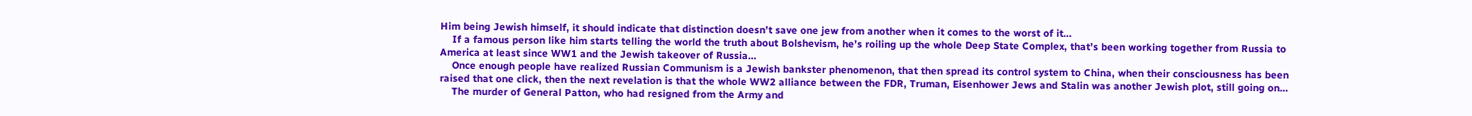Him being Jewish himself, it should indicate that distinction doesn’t save one jew from another when it comes to the worst of it…
    If a famous person like him starts telling the world the truth about Bolshevism, he’s roiling up the whole Deep State Complex, that’s been working together from Russia to America at least since WW1 and the Jewish takeover of Russia…
    Once enough people have realized Russian Communism is a Jewish bankster phenomenon, that then spread its control system to China, when their consciousness has been raised that one click, then the next revelation is that the whole WW2 alliance between the FDR, Truman, Eisenhower Jews and Stalin was another Jewish plot, still going on…
    The murder of General Patton, who had resigned from the Army and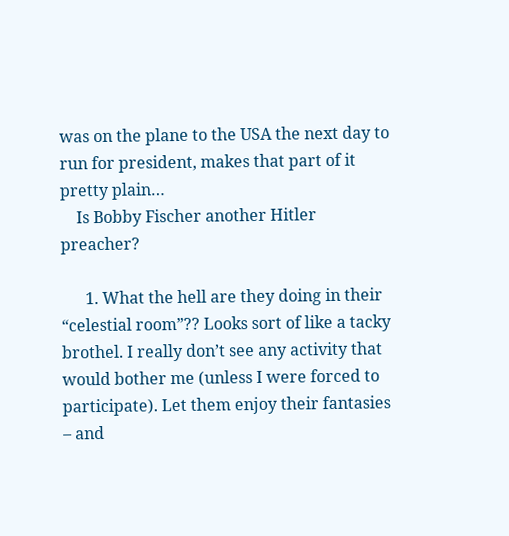was on the plane to the USA the next day to run for president, makes that part of it pretty plain…
    Is Bobby Fischer another Hitler preacher?

      1. What the hell are they doing in their “celestial room”?? Looks sort of like a tacky brothel. I really don’t see any activity that would bother me (unless I were forced to participate). Let them enjoy their fantasies – and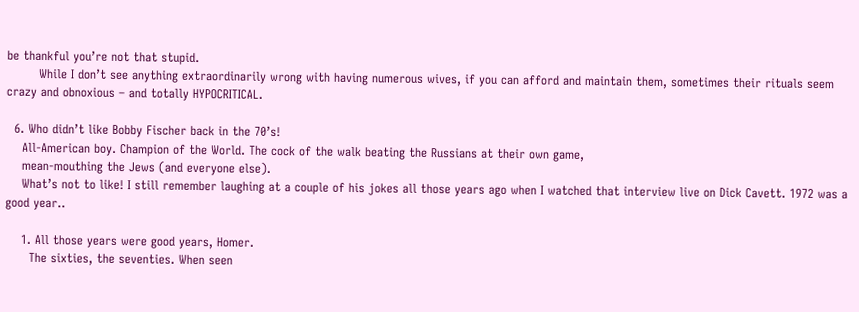be thankful you’re not that stupid.
        While I don’t see anything extraordinarily wrong with having numerous wives, if you can afford and maintain them, sometimes their rituals seem crazy and obnoxious – and totally HYPOCRITICAL.

  6. Who didn’t like Bobby Fischer back in the 70’s!
    All-American boy. Champion of the World. The cock of the walk beating the Russians at their own game,
    mean-mouthing the Jews (and everyone else).
    What’s not to like! I still remember laughing at a couple of his jokes all those years ago when I watched that interview live on Dick Cavett. 1972 was a good year..

    1. All those years were good years, Homer.
      The sixties, the seventies. When seen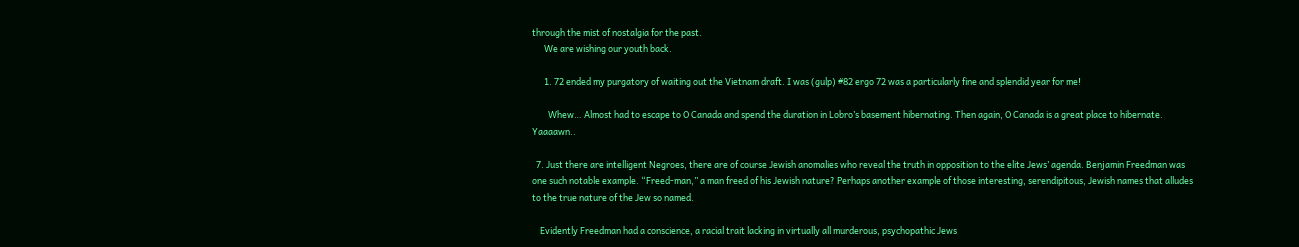through the mist of nostalgia for the past.
      We are wishing our youth back.

      1. 72 ended my purgatory of waiting out the Vietnam draft. I was (gulp) #82 ergo 72 was a particularly fine and splendid year for me!

        Whew… Almost had to escape to O Canada and spend the duration in Lobro’s basement hibernating. Then again, O Canada is a great place to hibernate. Yaaaawn..

  7. Just there are intelligent Negroes, there are of course Jewish anomalies who reveal the truth in opposition to the elite Jews’ agenda. Benjamin Freedman was one such notable example. “Freed-man,” a man freed of his Jewish nature? Perhaps another example of those interesting, serendipitous, Jewish names that alludes to the true nature of the Jew so named.

    Evidently Freedman had a conscience, a racial trait lacking in virtually all murderous, psychopathic Jews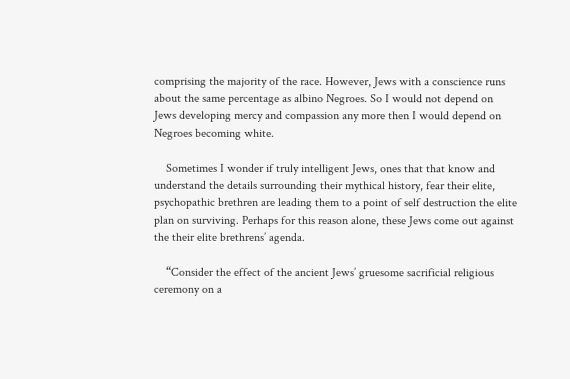comprising the majority of the race. However, Jews with a conscience runs about the same percentage as albino Negroes. So I would not depend on Jews developing mercy and compassion any more then I would depend on Negroes becoming white.

    Sometimes I wonder if truly intelligent Jews, ones that that know and understand the details surrounding their mythical history, fear their elite, psychopathic brethren are leading them to a point of self destruction the elite plan on surviving. Perhaps for this reason alone, these Jews come out against the their elite brethrens’ agenda.

    “Consider the effect of the ancient Jews’ gruesome sacrificial religious ceremony on a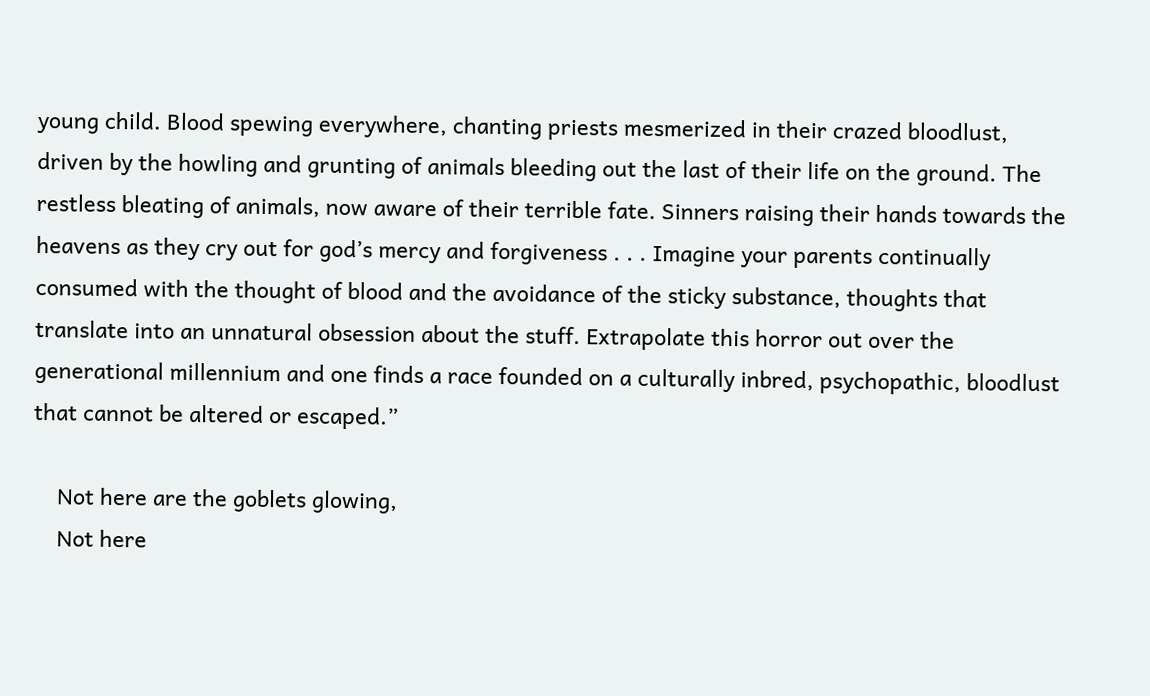young child. Blood spewing everywhere, chanting priests mesmerized in their crazed bloodlust, driven by the howling and grunting of animals bleeding out the last of their life on the ground. The restless bleating of animals, now aware of their terrible fate. Sinners raising their hands towards the heavens as they cry out for god’s mercy and forgiveness . . . Imagine your parents continually consumed with the thought of blood and the avoidance of the sticky substance, thoughts that translate into an unnatural obsession about the stuff. Extrapolate this horror out over the generational millennium and one finds a race founded on a culturally inbred, psychopathic, bloodlust that cannot be altered or escaped.”

    Not here are the goblets glowing,
    Not here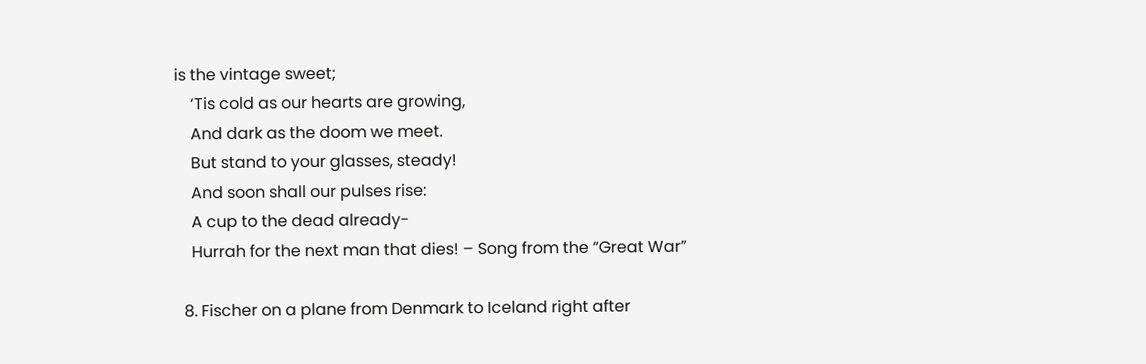is the vintage sweet;
    ‘Tis cold as our hearts are growing,
    And dark as the doom we meet.
    But stand to your glasses, steady!
    And soon shall our pulses rise:
    A cup to the dead already-
    Hurrah for the next man that dies! – Song from the “Great War”

  8. Fischer on a plane from Denmark to Iceland right after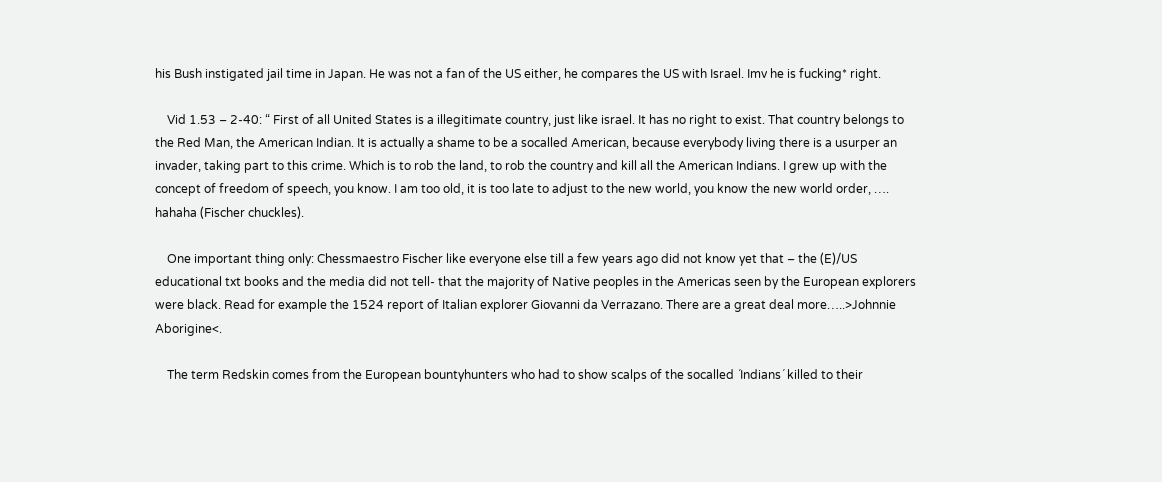his Bush instigated jail time in Japan. He was not a fan of the US either, he compares the US with Israel. Imv he is fucking* right.

    Vid 1.53 – 2-40: “ First of all United States is a illegitimate country, just like israel. It has no right to exist. That country belongs to the Red Man, the American Indian. It is actually a shame to be a socalled American, because everybody living there is a usurper an invader, taking part to this crime. Which is to rob the land, to rob the country and kill all the American Indians. I grew up with the concept of freedom of speech, you know. I am too old, it is too late to adjust to the new world, you know the new world order, …. hahaha (Fischer chuckles).

    One important thing only: Chessmaestro Fischer like everyone else till a few years ago did not know yet that – the (E)/US educational txt books and the media did not tell- that the majority of Native peoples in the Americas seen by the European explorers were black. Read for example the 1524 report of Italian explorer Giovanni da Verrazano. There are a great deal more…..>Johnnie Aborigine<.

    The term Redskin comes from the European bountyhunters who had to show scalps of the socalled ´Indians´ killed to their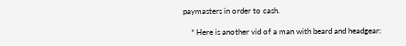paymasters in order to cash.

    * Here is another vid of a man with beard and headgear: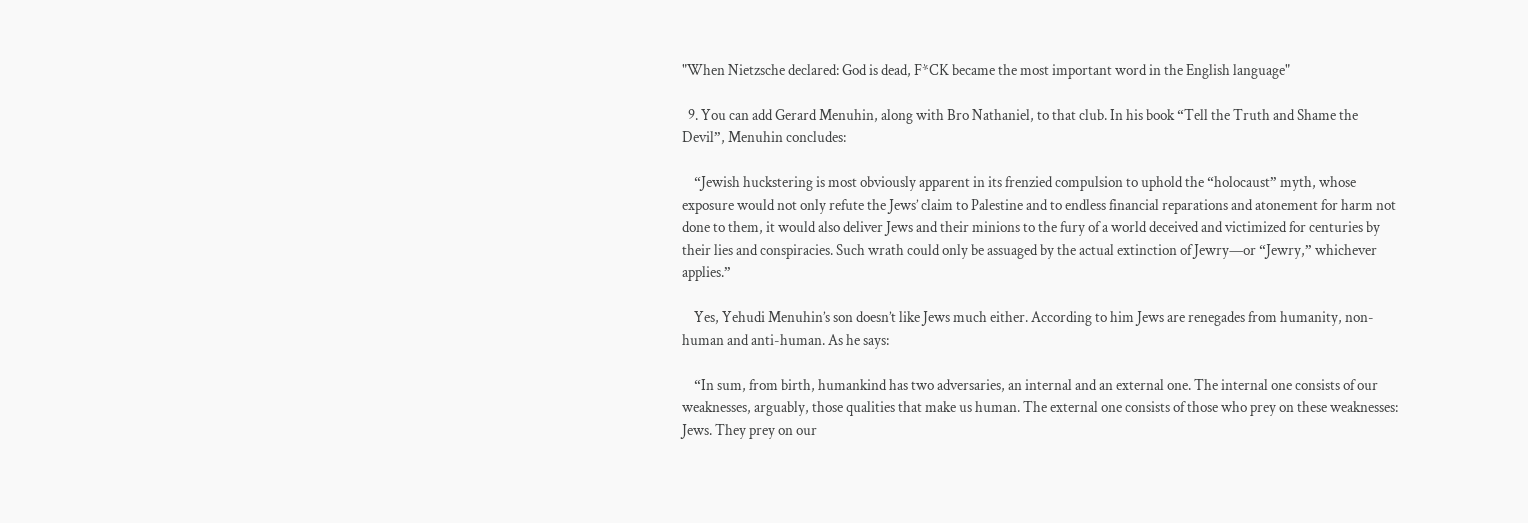"When Nietzsche declared: God is dead, F*CK became the most important word in the English language"

  9. You can add Gerard Menuhin, along with Bro Nathaniel, to that club. In his book “Tell the Truth and Shame the Devil”, Menuhin concludes:

    “Jewish huckstering is most obviously apparent in its frenzied compulsion to uphold the “holocaust” myth, whose exposure would not only refute the Jews’ claim to Palestine and to endless financial reparations and atonement for harm not done to them, it would also deliver Jews and their minions to the fury of a world deceived and victimized for centuries by their lies and conspiracies. Such wrath could only be assuaged by the actual extinction of Jewry—or “Jewry,” whichever applies.”

    Yes, Yehudi Menuhin’s son doesn’t like Jews much either. According to him Jews are renegades from humanity, non-human and anti-human. As he says:

    “In sum, from birth, humankind has two adversaries, an internal and an external one. The internal one consists of our weaknesses, arguably, those qualities that make us human. The external one consists of those who prey on these weaknesses: Jews. They prey on our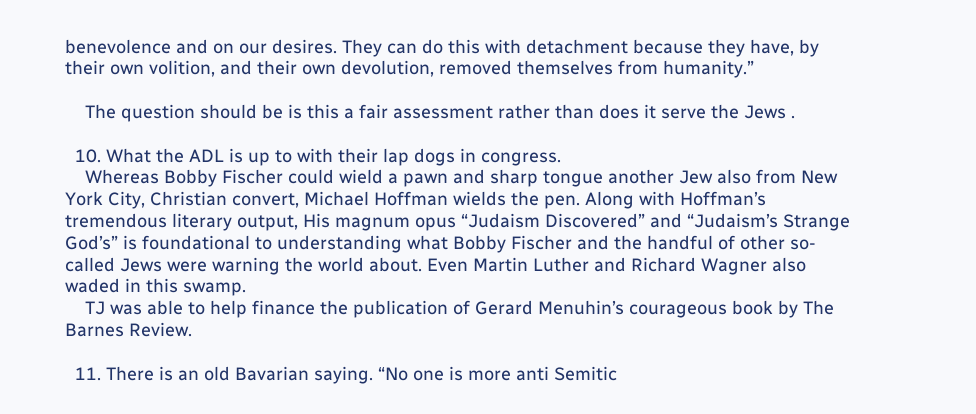benevolence and on our desires. They can do this with detachment because they have, by their own volition, and their own devolution, removed themselves from humanity.”

    The question should be is this a fair assessment rather than does it serve the Jews .

  10. What the ADL is up to with their lap dogs in congress.
    Whereas Bobby Fischer could wield a pawn and sharp tongue another Jew also from New York City, Christian convert, Michael Hoffman wields the pen. Along with Hoffman’s tremendous literary output, His magnum opus “Judaism Discovered” and “Judaism’s Strange God’s” is foundational to understanding what Bobby Fischer and the handful of other so-called Jews were warning the world about. Even Martin Luther and Richard Wagner also waded in this swamp.
    TJ was able to help finance the publication of Gerard Menuhin’s courageous book by The Barnes Review.

  11. There is an old Bavarian saying. “No one is more anti Semitic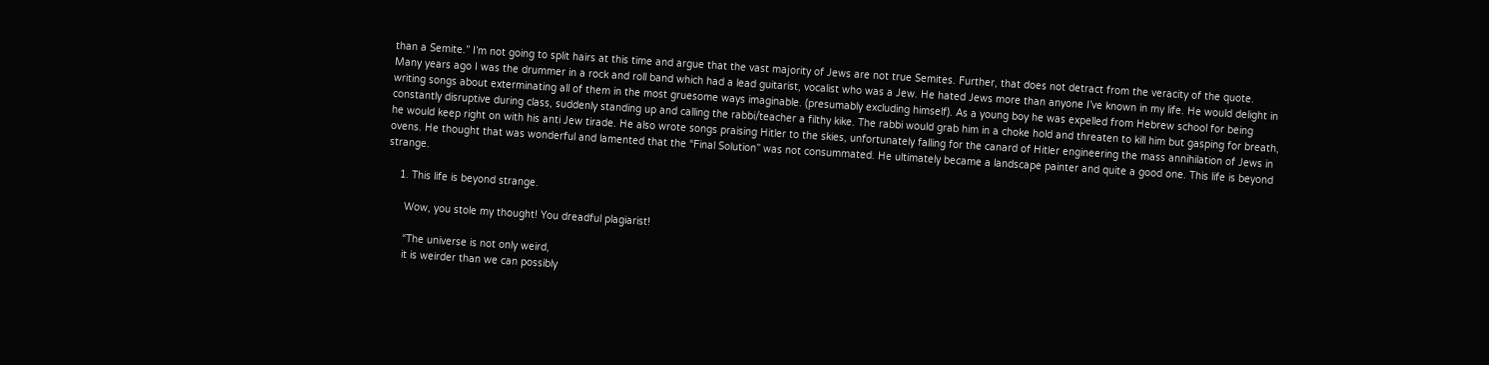than a Semite.” I’m not going to split hairs at this time and argue that the vast majority of Jews are not true Semites. Further, that does not detract from the veracity of the quote. Many years ago I was the drummer in a rock and roll band which had a lead guitarist, vocalist who was a Jew. He hated Jews more than anyone I’ve known in my life. He would delight in writing songs about exterminating all of them in the most gruesome ways imaginable. (presumably excluding himself). As a young boy he was expelled from Hebrew school for being constantly disruptive during class, suddenly standing up and calling the rabbi/teacher a filthy kike. The rabbi would grab him in a choke hold and threaten to kill him but gasping for breath, he would keep right on with his anti Jew tirade. He also wrote songs praising Hitler to the skies, unfortunately falling for the canard of Hitler engineering the mass annihilation of Jews in ovens. He thought that was wonderful and lamented that the “Final Solution” was not consummated. He ultimately became a landscape painter and quite a good one. This life is beyond strange.

    1. This life is beyond strange.

      Wow, you stole my thought! You dreadful plagiarist!

      “The universe is not only weird,
      it is weirder than we can possibly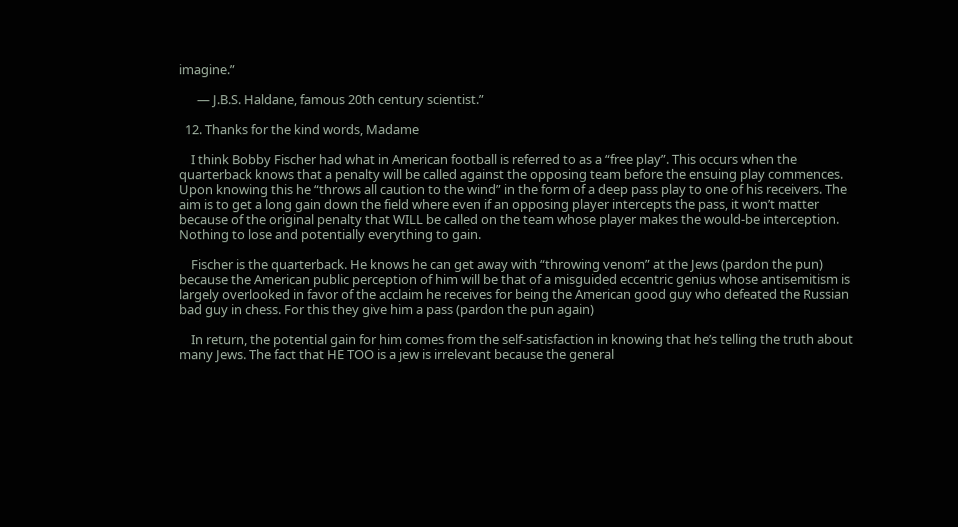imagine.”

      — J.B.S. Haldane, famous 20th century scientist.”

  12. Thanks for the kind words, Madame

    I think Bobby Fischer had what in American football is referred to as a “free play”. This occurs when the quarterback knows that a penalty will be called against the opposing team before the ensuing play commences. Upon knowing this he “throws all caution to the wind” in the form of a deep pass play to one of his receivers. The aim is to get a long gain down the field where even if an opposing player intercepts the pass, it won’t matter because of the original penalty that WILL be called on the team whose player makes the would-be interception. Nothing to lose and potentially everything to gain.

    Fischer is the quarterback. He knows he can get away with “throwing venom” at the Jews (pardon the pun) because the American public perception of him will be that of a misguided eccentric genius whose antisemitism is largely overlooked in favor of the acclaim he receives for being the American good guy who defeated the Russian bad guy in chess. For this they give him a pass (pardon the pun again)

    In return, the potential gain for him comes from the self-satisfaction in knowing that he’s telling the truth about many Jews. The fact that HE TOO is a jew is irrelevant because the general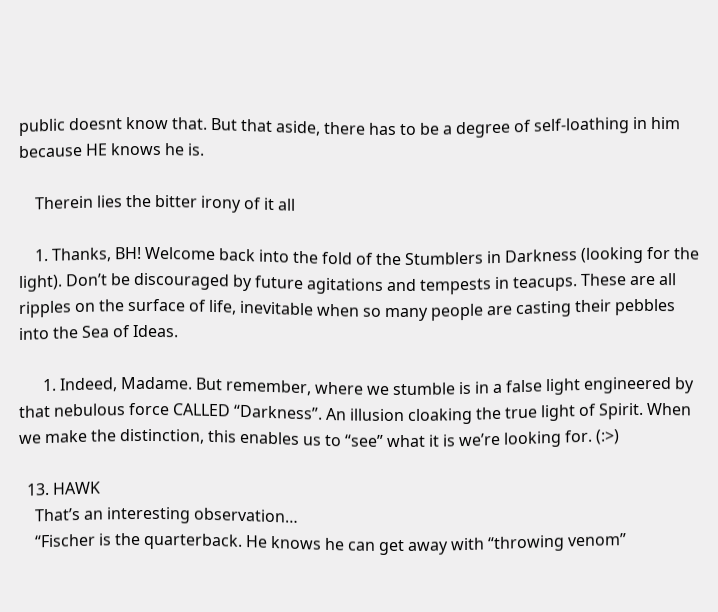public doesnt know that. But that aside, there has to be a degree of self-loathing in him because HE knows he is.

    Therein lies the bitter irony of it all

    1. Thanks, BH! Welcome back into the fold of the Stumblers in Darkness (looking for the light). Don’t be discouraged by future agitations and tempests in teacups. These are all ripples on the surface of life, inevitable when so many people are casting their pebbles into the Sea of Ideas.

      1. Indeed, Madame. But remember, where we stumble is in a false light engineered by that nebulous force CALLED “Darkness”. An illusion cloaking the true light of Spirit. When we make the distinction, this enables us to “see” what it is we’re looking for. (:>)

  13. HAWK
    That’s an interesting observation…
    “Fischer is the quarterback. He knows he can get away with “throwing venom”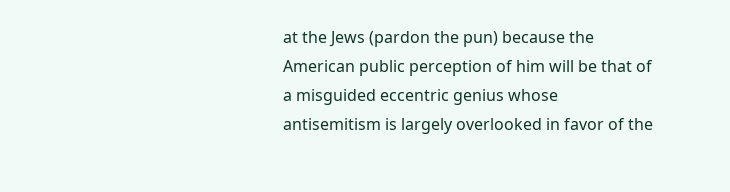at the Jews (pardon the pun) because the American public perception of him will be that of a misguided eccentric genius whose antisemitism is largely overlooked in favor of the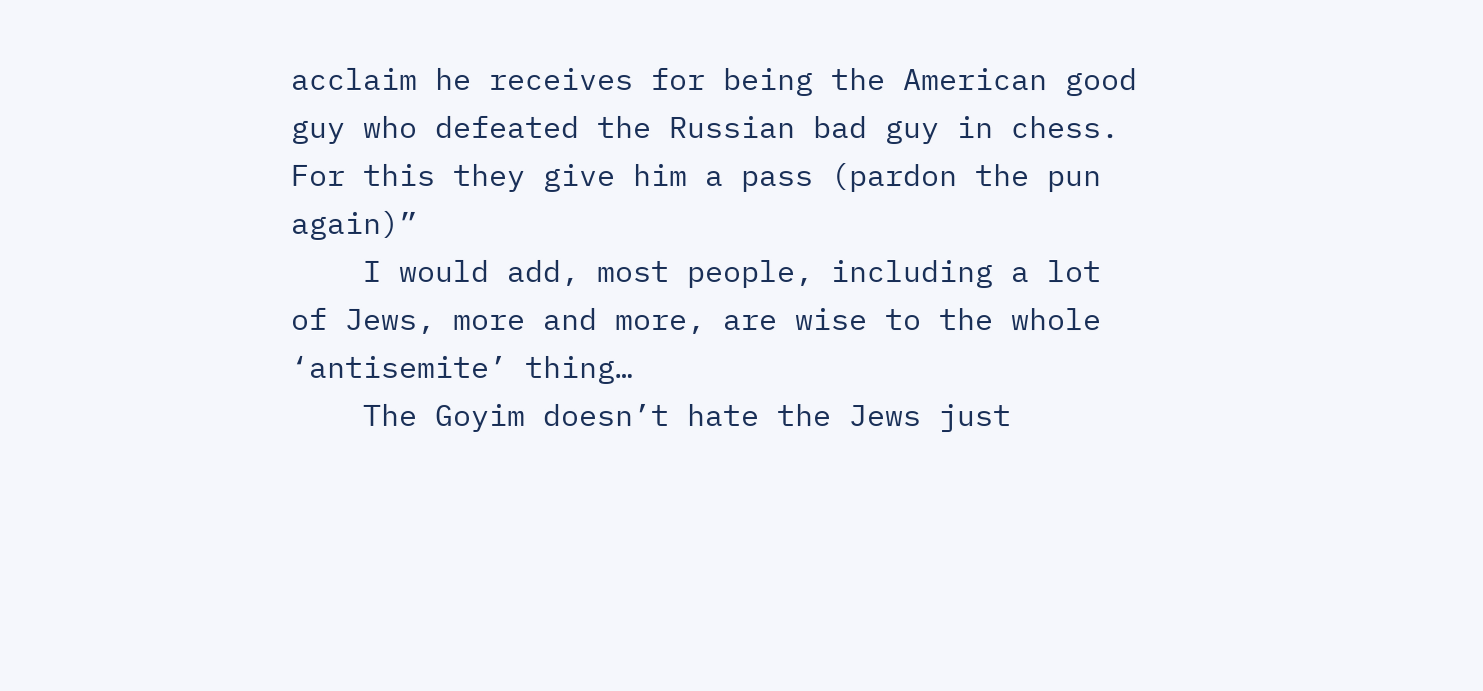acclaim he receives for being the American good guy who defeated the Russian bad guy in chess. For this they give him a pass (pardon the pun again)”
    I would add, most people, including a lot of Jews, more and more, are wise to the whole ‘antisemite’ thing…
    The Goyim doesn’t hate the Jews just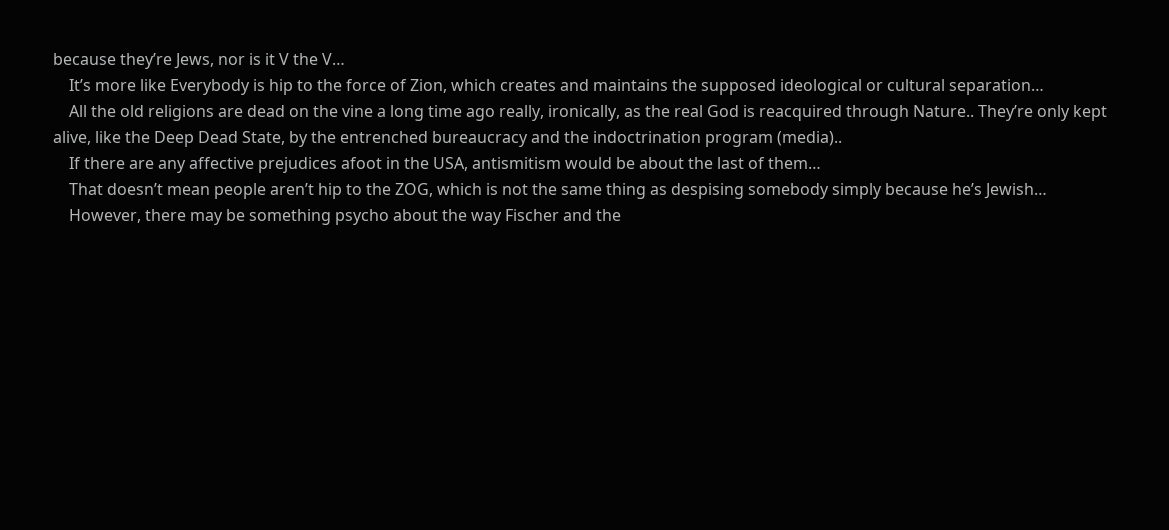because they’re Jews, nor is it V the V…
    It’s more like Everybody is hip to the force of Zion, which creates and maintains the supposed ideological or cultural separation…
    All the old religions are dead on the vine a long time ago really, ironically, as the real God is reacquired through Nature.. They’re only kept alive, like the Deep Dead State, by the entrenched bureaucracy and the indoctrination program (media)..
    If there are any affective prejudices afoot in the USA, antismitism would be about the last of them…
    That doesn’t mean people aren’t hip to the ZOG, which is not the same thing as despising somebody simply because he’s Jewish…
    However, there may be something psycho about the way Fischer and the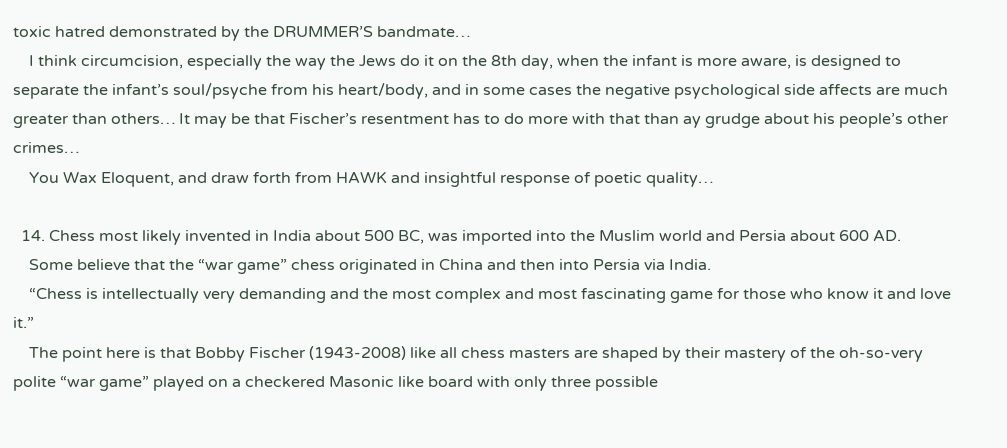toxic hatred demonstrated by the DRUMMER’S bandmate…
    I think circumcision, especially the way the Jews do it on the 8th day, when the infant is more aware, is designed to separate the infant’s soul/psyche from his heart/body, and in some cases the negative psychological side affects are much greater than others… It may be that Fischer’s resentment has to do more with that than ay grudge about his people’s other crimes…
    You Wax Eloquent, and draw forth from HAWK and insightful response of poetic quality…

  14. Chess most likely invented in India about 500 BC, was imported into the Muslim world and Persia about 600 AD.
    Some believe that the “war game” chess originated in China and then into Persia via India.
    “Chess is intellectually very demanding and the most complex and most fascinating game for those who know it and love it.”
    The point here is that Bobby Fischer (1943-2008) like all chess masters are shaped by their mastery of the oh-so-very polite “war game” played on a checkered Masonic like board with only three possible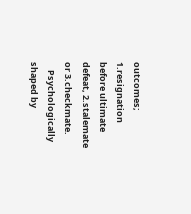outcomes; 1.resignation before ultimate defeat, 2.stalemate or 3.checkmate.
    Psychologically shaped by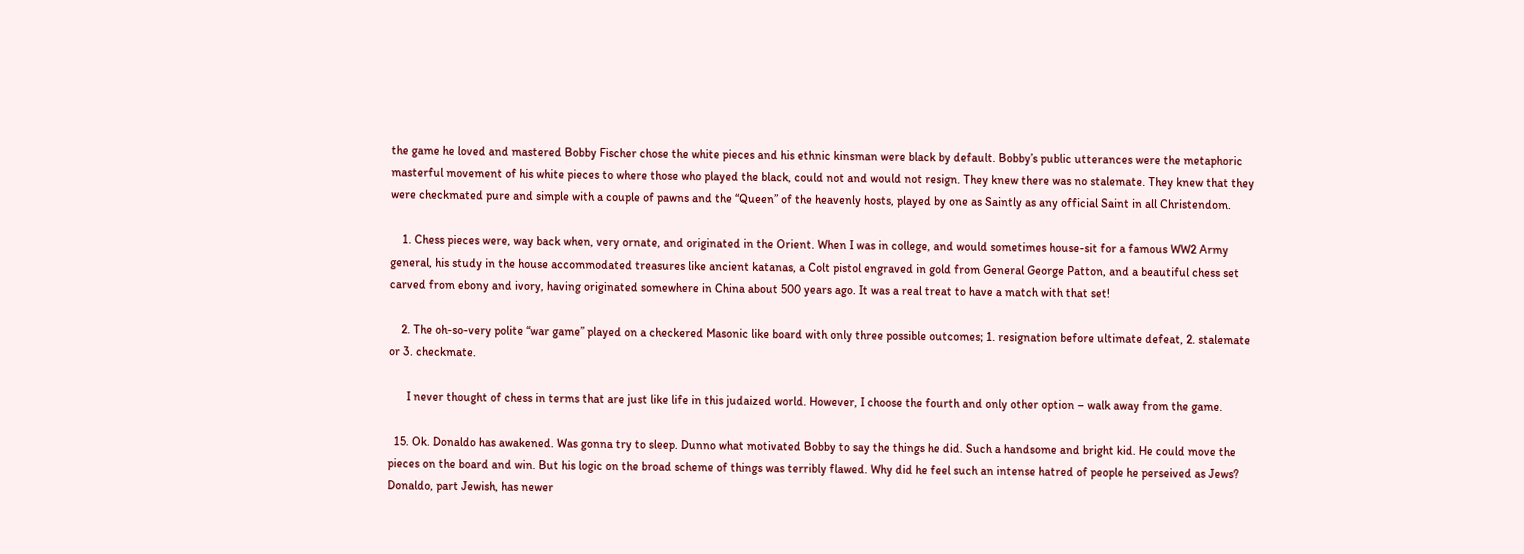the game he loved and mastered Bobby Fischer chose the white pieces and his ethnic kinsman were black by default. Bobby’s public utterances were the metaphoric masterful movement of his white pieces to where those who played the black, could not and would not resign. They knew there was no stalemate. They knew that they were checkmated pure and simple with a couple of pawns and the “Queen” of the heavenly hosts, played by one as Saintly as any official Saint in all Christendom.

    1. Chess pieces were, way back when, very ornate, and originated in the Orient. When I was in college, and would sometimes house-sit for a famous WW2 Army general, his study in the house accommodated treasures like ancient katanas, a Colt pistol engraved in gold from General George Patton, and a beautiful chess set carved from ebony and ivory, having originated somewhere in China about 500 years ago. It was a real treat to have a match with that set!

    2. The oh-so-very polite “war game” played on a checkered Masonic like board with only three possible outcomes; 1. resignation before ultimate defeat, 2. stalemate or 3. checkmate.

      I never thought of chess in terms that are just like life in this judaized world. However, I choose the fourth and only other option – walk away from the game.

  15. Ok. Donaldo has awakened. Was gonna try to sleep. Dunno what motivated Bobby to say the things he did. Such a handsome and bright kid. He could move the pieces on the board and win. But his logic on the broad scheme of things was terribly flawed. Why did he feel such an intense hatred of people he perseived as Jews? Donaldo, part Jewish, has newer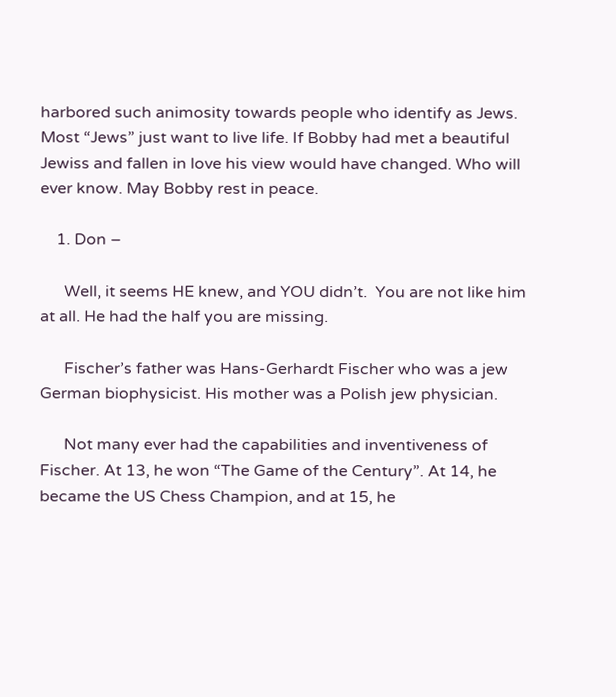harbored such animosity towards people who identify as Jews. Most “Jews” just want to live life. If Bobby had met a beautiful Jewiss and fallen in love his view would have changed. Who will ever know. May Bobby rest in peace.

    1. Don –

      Well, it seems HE knew, and YOU didn’t.  You are not like him at all. He had the half you are missing.

      Fischer’s father was Hans-Gerhardt Fischer who was a jew German biophysicist. His mother was a Polish jew physician.

      Not many ever had the capabilities and inventiveness of Fischer. At 13, he won “The Game of the Century”. At 14, he became the US Chess Champion, and at 15, he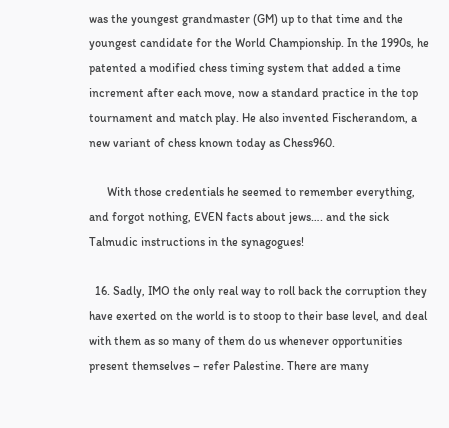was the youngest grandmaster (GM) up to that time and the youngest candidate for the World Championship. In the 1990s, he patented a modified chess timing system that added a time increment after each move, now a standard practice in the top tournament and match play. He also invented Fischerandom, a new variant of chess known today as Chess960.

      With those credentials he seemed to remember everything, and forgot nothing, EVEN facts about jews…. and the sick Talmudic instructions in the synagogues!

  16. Sadly, IMO the only real way to roll back the corruption they have exerted on the world is to stoop to their base level, and deal with them as so many of them do us whenever opportunities present themselves – refer Palestine. There are many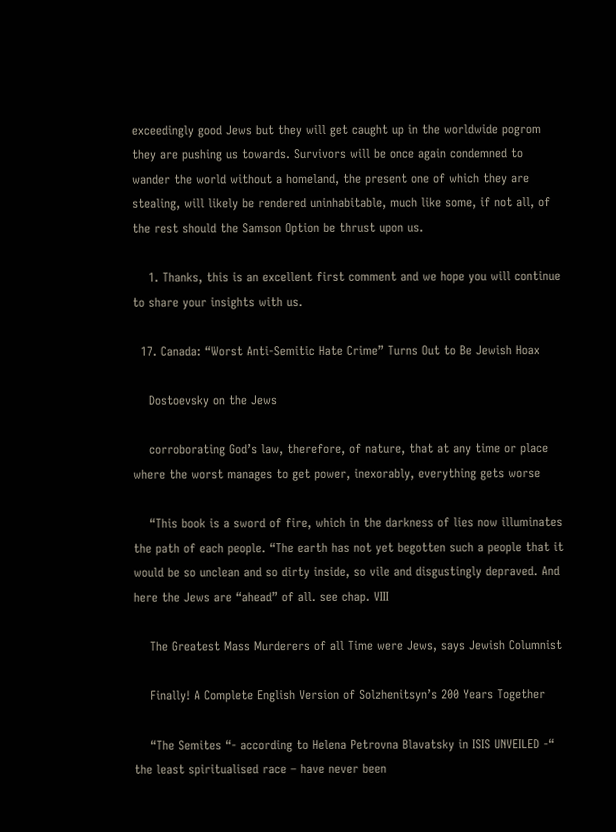exceedingly good Jews but they will get caught up in the worldwide pogrom they are pushing us towards. Survivors will be once again condemned to wander the world without a homeland, the present one of which they are stealing, will likely be rendered uninhabitable, much like some, if not all, of the rest should the Samson Option be thrust upon us.

    1. Thanks, this is an excellent first comment and we hope you will continue to share your insights with us.

  17. Canada: “Worst Anti-Semitic Hate Crime” Turns Out to Be Jewish Hoax

    Dostoevsky on the Jews

    corroborating God’s law, therefore, of nature, that at any time or place where the worst manages to get power, inexorably, everything gets worse

    “This book is a sword of fire, which in the darkness of lies now illuminates the path of each people. “The earth has not yet begotten such a people that it would be so unclean and so dirty inside, so vile and disgustingly depraved. And here the Jews are “ahead” of all. see chap. VIII

    The Greatest Mass Murderers of all Time were Jews, says Jewish Columnist

    Finally! A Complete English Version of Solzhenitsyn’s 200 Years Together

    “The Semites “- according to Helena Petrovna Blavatsky in ISIS UNVEILED -“ the least spiritualised race – have never been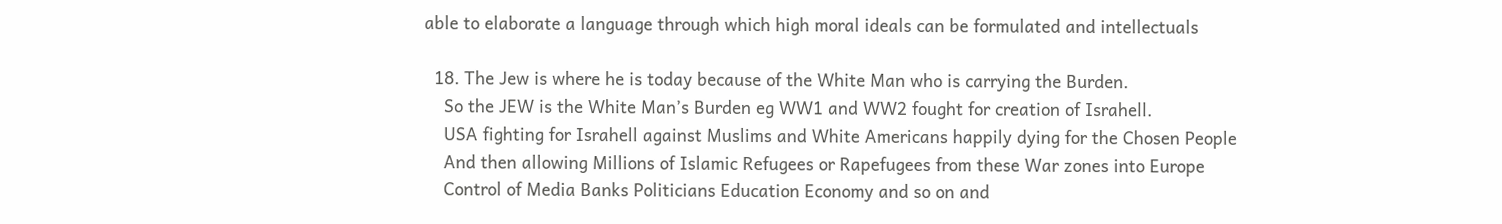able to elaborate a language through which high moral ideals can be formulated and intellectuals

  18. The Jew is where he is today because of the White Man who is carrying the Burden.
    So the JEW is the White Man’s Burden eg WW1 and WW2 fought for creation of Israhell.
    USA fighting for Israhell against Muslims and White Americans happily dying for the Chosen People
    And then allowing Millions of Islamic Refugees or Rapefugees from these War zones into Europe
    Control of Media Banks Politicians Education Economy and so on and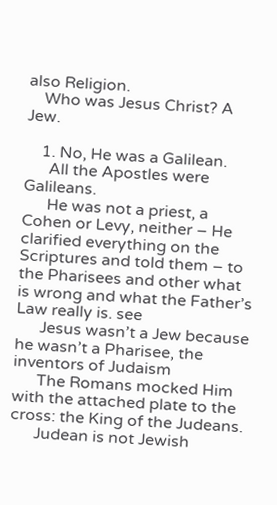also Religion.
    Who was Jesus Christ? A Jew.

    1. No, He was a Galilean.
      All the Apostles were Galileans.
      He was not a priest, a Cohen or Levy, neither – He clarified everything on the Scriptures and told them – to the Pharisees and other what is wrong and what the Father’s Law really is. see
      Jesus wasn’t a Jew because he wasn’t a Pharisee, the inventors of Judaism
      The Romans mocked Him with the attached plate to the cross: the King of the Judeans.
      Judean is not Jewish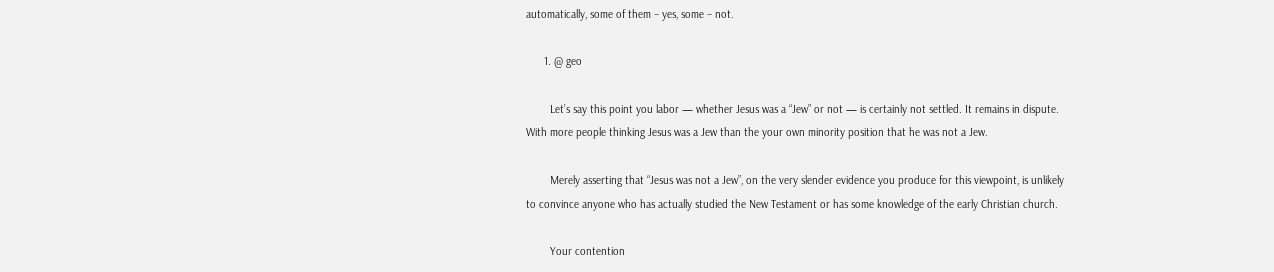automatically, some of them – yes, some – not.

      1. @ geo

        Let’s say this point you labor — whether Jesus was a “Jew” or not — is certainly not settled. It remains in dispute. With more people thinking Jesus was a Jew than the your own minority position that he was not a Jew.

        Merely asserting that “Jesus was not a Jew”, on the very slender evidence you produce for this viewpoint, is unlikely to convince anyone who has actually studied the New Testament or has some knowledge of the early Christian church.

        Your contention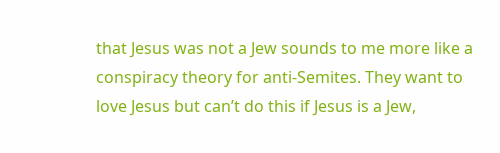that Jesus was not a Jew sounds to me more like a conspiracy theory for anti-Semites. They want to love Jesus but can’t do this if Jesus is a Jew,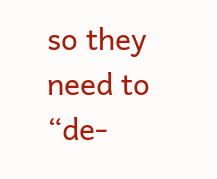so they need to “de-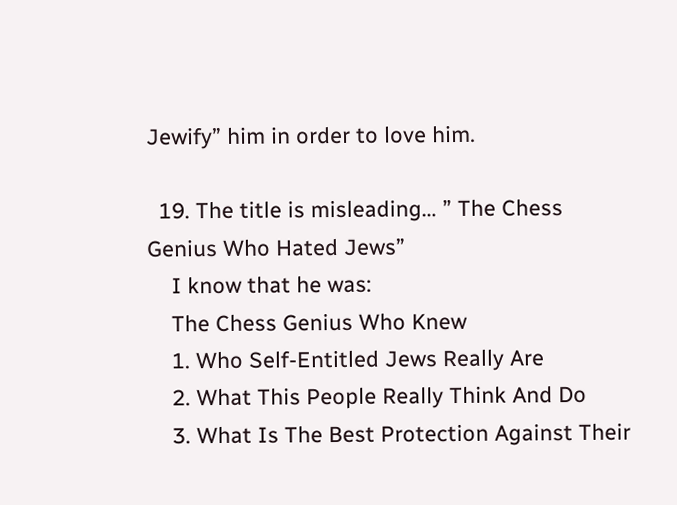Jewify” him in order to love him.

  19. The title is misleading… ” The Chess Genius Who Hated Jews”
    I know that he was:
    The Chess Genius Who Knew
    1. Who Self-Entitled Jews Really Are
    2. What This People Really Think And Do
    3. What Is The Best Protection Against Their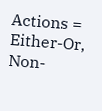Actions = Either-Or, Non-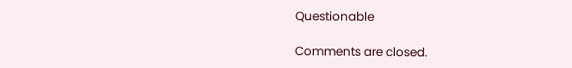Questionable

Comments are closed.